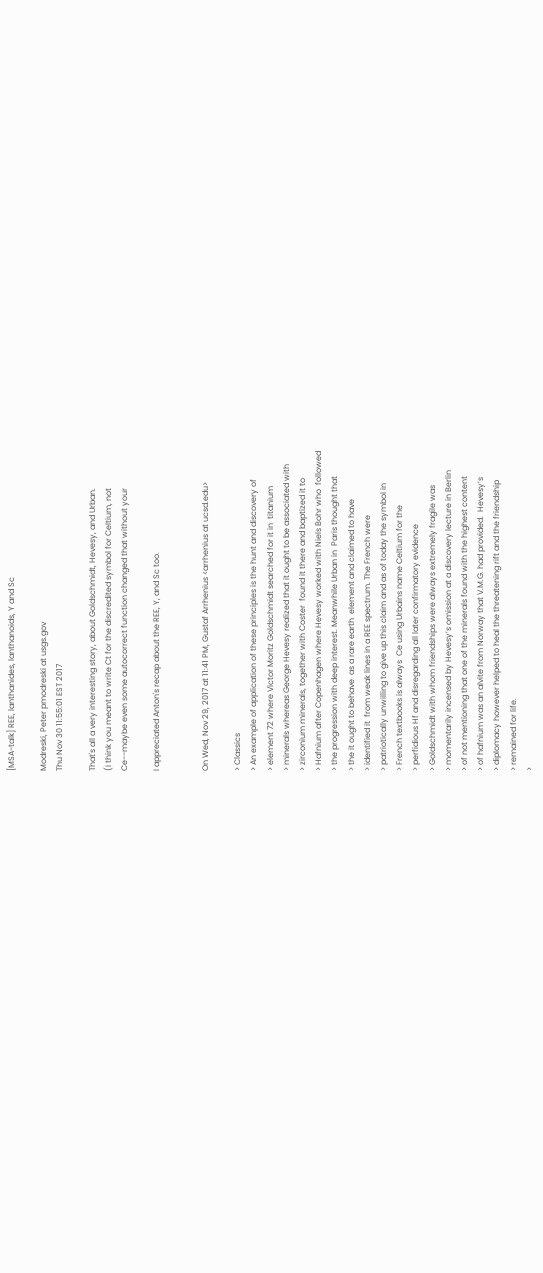[MSA-talk] REE, lanthanides, lanthanoids, Y and Sc

Modreski, Peter pmodreski at usgs.gov
Thu Nov 30 11:55:01 EST 2017

That's all a very interesting story, about Goldschmidt, Hevesy, and Urban.
(I think you meant to write Ct for the discredited symbol for Celtium, not
Ce--maybe even some autocorrect function changed that without your

I appreciated Anton's recap about the REE, Y, and Sc too.


On Wed, Nov 29, 2017 at 11:41 PM, Gustaf Arrhenius <arrhenius at ucsd.edu>

> Classics
> An example of application of these principles is the hunt and discovery of
> element 72 where Victor Moritz Goldschmidt searched for it in  titanium
> minerals whereas George Hevesy realized that it ought to be associated with
> zirconium minerals, together with Coster  found it there and baptized it to
> Hafnium after Copenhagen where Hevesy worked with Niels Bohr who  followed
> the progression with deep interest. Meanwhile Urban in  Paris thought that
> the it ought to behave  as a rare earth  element and claimed to have
> identified it  from weak lines in a REE spectrum. The French were
> patriotically unwilling to give up this claim and as of today the symbol in
> French textbooks is always  Ce using Urbains name Celtium for the
> perfidious Hf and disregarding all later confirmatory evidence
> Goldschmidt with whom friendships were always extremely fragile was
> momentarily incensed by Hevesy’s omission at a discovery lecture in Berlin
> of not mentioning that one of the minerals found with the highest content
> of hafnium was an alvite from Norway that V.M.G. had provided.  Hevesy’s
> diplomacy however helped to heal the threatening rift and the friendship
> remained for life.
>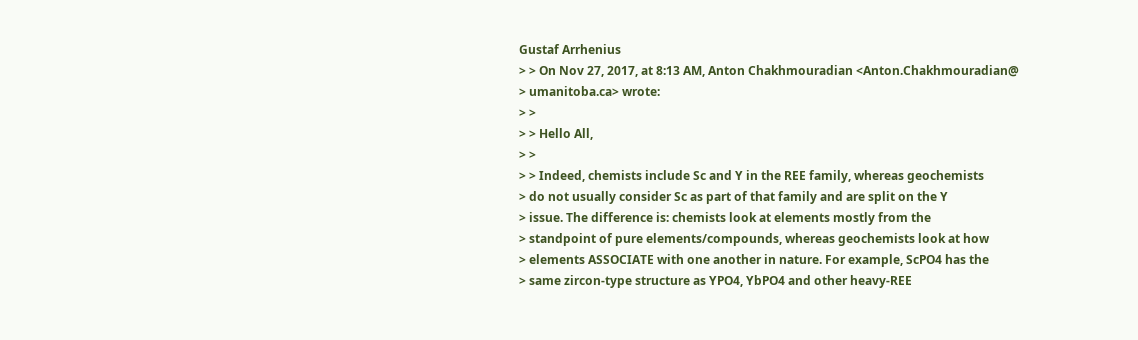Gustaf Arrhenius
> > On Nov 27, 2017, at 8:13 AM, Anton Chakhmouradian <Anton.Chakhmouradian@
> umanitoba.ca> wrote:
> >
> > Hello All,
> >
> > Indeed, chemists include Sc and Y in the REE family, whereas geochemists
> do not usually consider Sc as part of that family and are split on the Y
> issue. The difference is: chemists look at elements mostly from the
> standpoint of pure elements/compounds, whereas geochemists look at how
> elements ASSOCIATE with one another in nature. For example, ScPO4 has the
> same zircon-type structure as YPO4, YbPO4 and other heavy-REE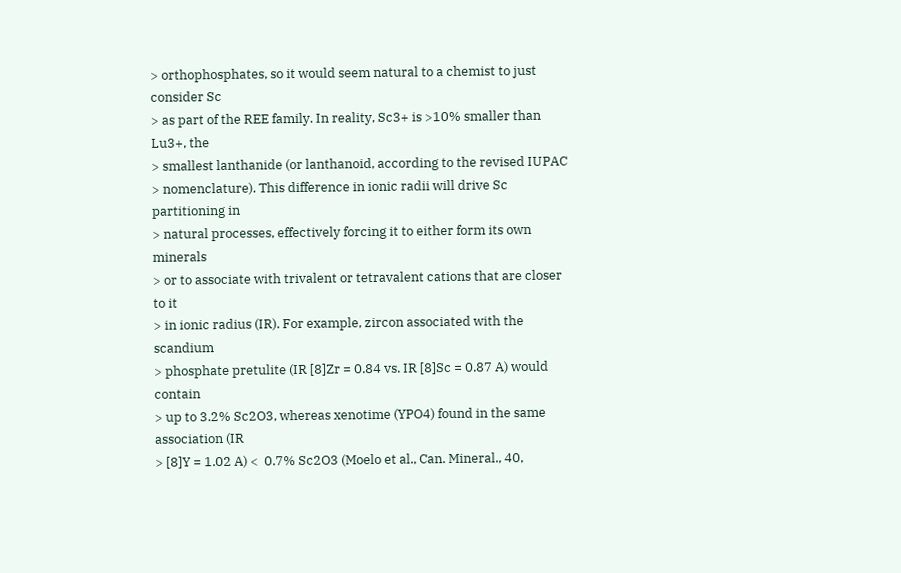> orthophosphates, so it would seem natural to a chemist to just consider Sc
> as part of the REE family. In reality, Sc3+ is >10% smaller than Lu3+, the
> smallest lanthanide (or lanthanoid, according to the revised IUPAC
> nomenclature). This difference in ionic radii will drive Sc partitioning in
> natural processes, effectively forcing it to either form its own minerals
> or to associate with trivalent or tetravalent cations that are closer to it
> in ionic radius (IR). For example, zircon associated with the scandium
> phosphate pretulite (IR [8]Zr = 0.84 vs. IR [8]Sc = 0.87 A) would contain
> up to 3.2% Sc2O3, whereas xenotime (YPO4) found in the same association (IR
> [8]Y = 1.02 A) <  0.7% Sc2O3 (Moelo et al., Can. Mineral., 40,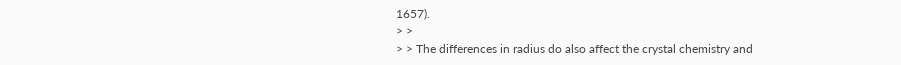1657).
> >
> > The differences in radius do also affect the crystal chemistry and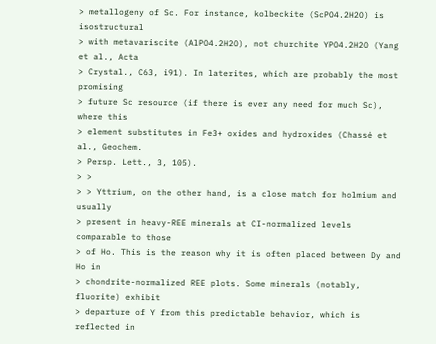> metallogeny of Sc. For instance, kolbeckite (ScPO4.2H2O) is isostructural
> with metavariscite (AlPO4.2H2O), not churchite YPO4.2H2O (Yang et al., Acta
> Crystal., C63, i91). In laterites, which are probably the most promising
> future Sc resource (if there is ever any need for much Sc), where this
> element substitutes in Fe3+ oxides and hydroxides (Chassé et al., Geochem.
> Persp. Lett., 3, 105).
> >
> > Yttrium, on the other hand, is a close match for holmium and usually
> present in heavy-REE minerals at CI-normalized levels comparable to those
> of Ho. This is the reason why it is often placed between Dy and Ho in
> chondrite-normalized REE plots. Some minerals (notably, fluorite) exhibit
> departure of Y from this predictable behavior, which is reflected in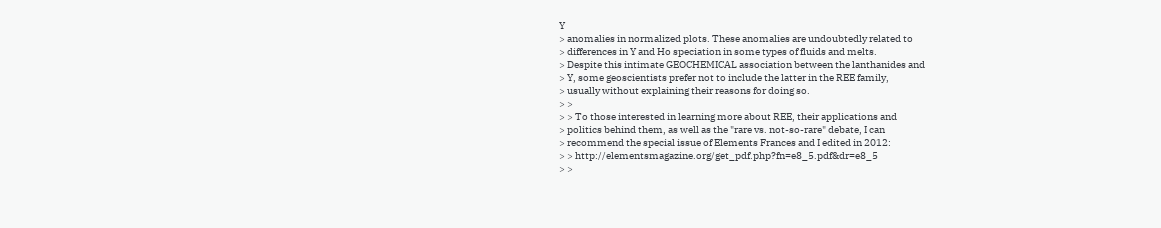Y
> anomalies in normalized plots. These anomalies are undoubtedly related to
> differences in Y and Ho speciation in some types of fluids and melts.
> Despite this intimate GEOCHEMICAL association between the lanthanides and
> Y, some geoscientists prefer not to include the latter in the REE family,
> usually without explaining their reasons for doing so.
> >
> > To those interested in learning more about REE, their applications and
> politics behind them, as well as the "rare vs. not-so-rare" debate, I can
> recommend the special issue of Elements Frances and I edited in 2012:
> > http://elementsmagazine.org/get_pdf.php?fn=e8_5.pdf&dr=e8_5
> >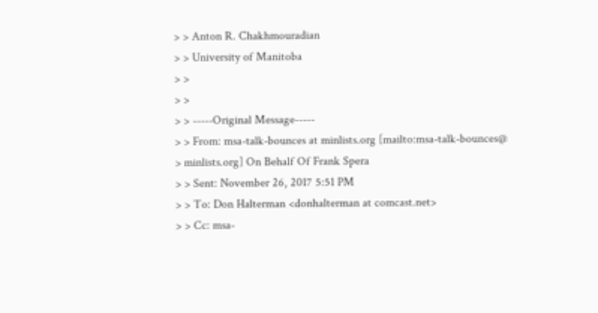> > Anton R. Chakhmouradian
> > University of Manitoba
> >
> >
> > -----Original Message-----
> > From: msa-talk-bounces at minlists.org [mailto:msa-talk-bounces@
> minlists.org] On Behalf Of Frank Spera
> > Sent: November 26, 2017 5:51 PM
> > To: Don Halterman <donhalterman at comcast.net>
> > Cc: msa-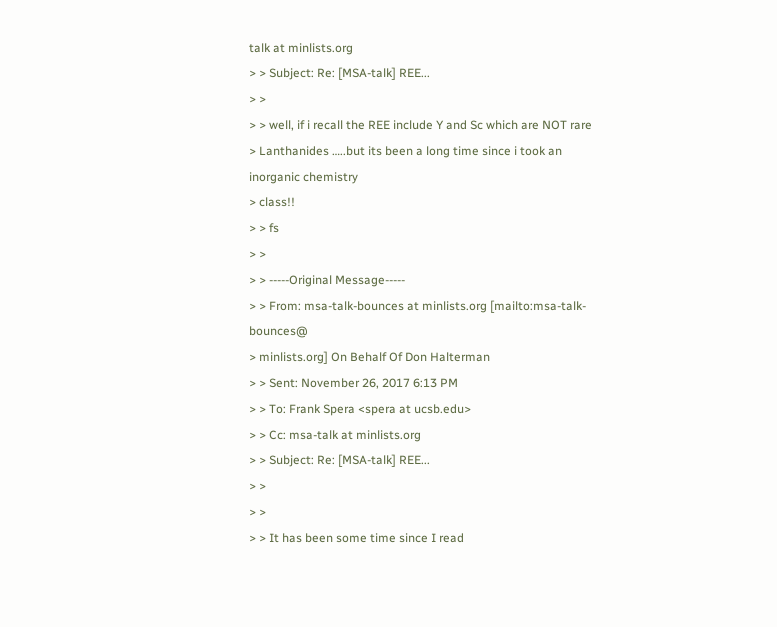talk at minlists.org
> > Subject: Re: [MSA-talk] REE...
> >
> > well, if i recall the REE include Y and Sc which are NOT rare
> Lanthanides …..but its been a long time since i took an inorganic chemistry
> class!!
> > fs
> >
> > -----Original Message-----
> > From: msa-talk-bounces at minlists.org [mailto:msa-talk-bounces@
> minlists.org] On Behalf Of Don Halterman
> > Sent: November 26, 2017 6:13 PM
> > To: Frank Spera <spera at ucsb.edu>
> > Cc: msa-talk at minlists.org
> > Subject: Re: [MSA-talk] REE...
> >
> >
> > It has been some time since I read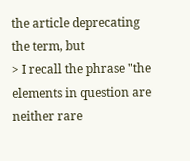the article deprecating the term, but
> I recall the phrase "the elements in question are neither rare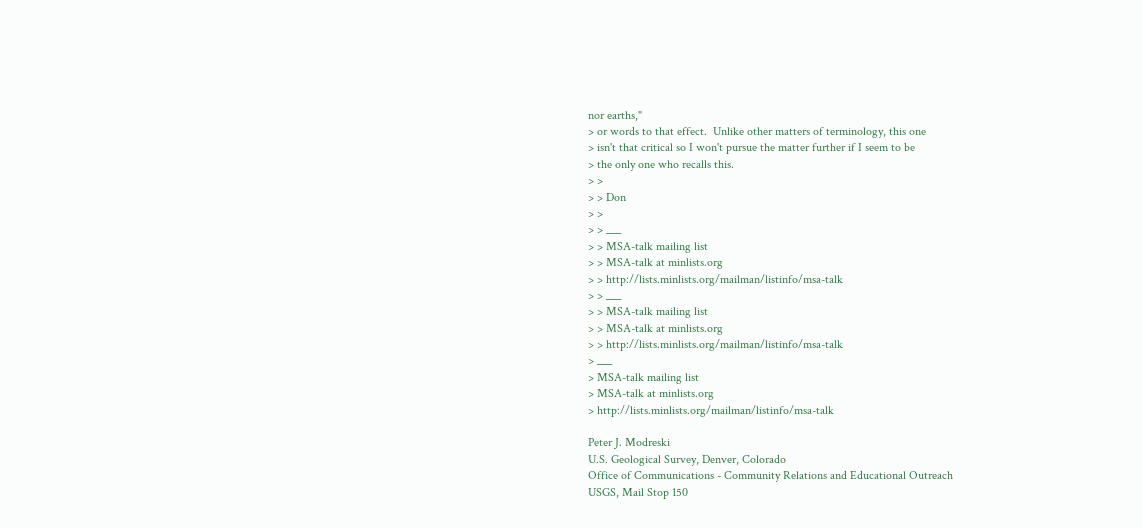nor earths,"
> or words to that effect.  Unlike other matters of terminology, this one
> isn't that critical so I won't pursue the matter further if I seem to be
> the only one who recalls this.
> >
> > Don
> >
> > ___
> > MSA-talk mailing list
> > MSA-talk at minlists.org
> > http://lists.minlists.org/mailman/listinfo/msa-talk
> > ___
> > MSA-talk mailing list
> > MSA-talk at minlists.org
> > http://lists.minlists.org/mailman/listinfo/msa-talk
> ___
> MSA-talk mailing list
> MSA-talk at minlists.org
> http://lists.minlists.org/mailman/listinfo/msa-talk

Peter J. Modreski
U.S. Geological Survey, Denver, Colorado
Office of Communications - Community Relations and Educational Outreach
USGS, Mail Stop 150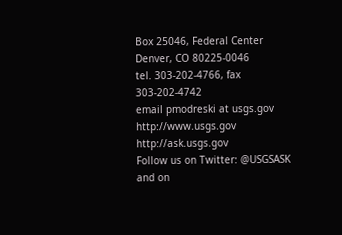Box 25046, Federal Center
Denver, CO 80225-0046
tel. 303-202-4766, fax 303-202-4742
email pmodreski at usgs.gov
http://www.usgs.gov      http://ask.usgs.gov
Follow us on Twitter: @USGSASK and on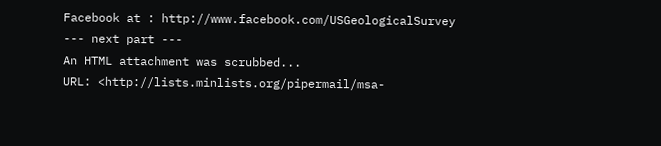Facebook at : http://www.facebook.com/USGeologicalSurvey
--- next part ---
An HTML attachment was scrubbed...
URL: <http://lists.minlists.org/pipermail/msa-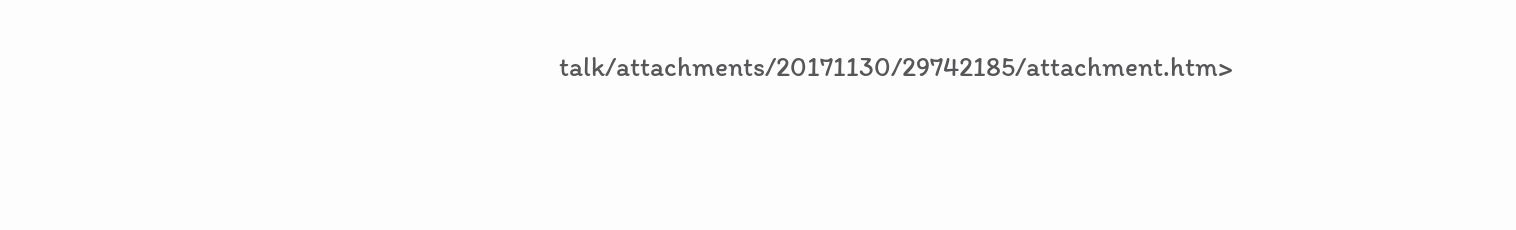talk/attachments/20171130/29742185/attachment.htm>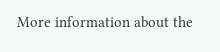More information about the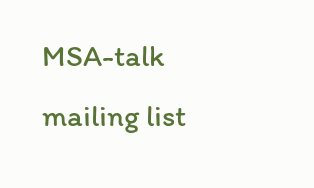MSA-talk mailing list